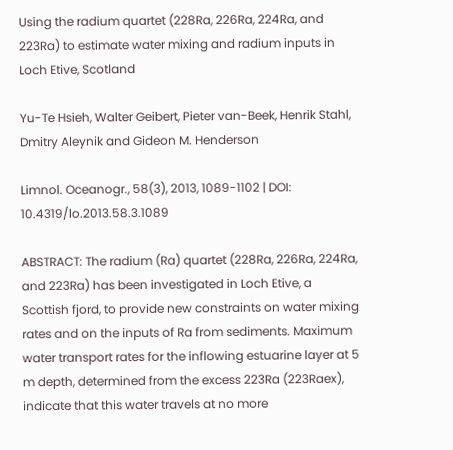Using the radium quartet (228Ra, 226Ra, 224Ra, and 223Ra) to estimate water mixing and radium inputs in Loch Etive, Scotland

Yu-Te Hsieh, Walter Geibert, Pieter van-Beek, Henrik Stahl, Dmitry Aleynik and Gideon M. Henderson

Limnol. Oceanogr., 58(3), 2013, 1089-1102 | DOI: 10.4319/lo.2013.58.3.1089

ABSTRACT: The radium (Ra) quartet (228Ra, 226Ra, 224Ra, and 223Ra) has been investigated in Loch Etive, a Scottish fjord, to provide new constraints on water mixing rates and on the inputs of Ra from sediments. Maximum water transport rates for the inflowing estuarine layer at 5 m depth, determined from the excess 223Ra (223Raex), indicate that this water travels at no more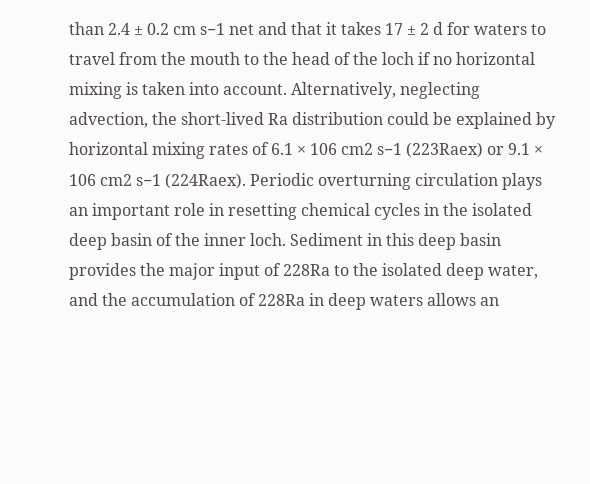than 2.4 ± 0.2 cm s−1 net and that it takes 17 ± 2 d for waters to travel from the mouth to the head of the loch if no horizontal mixing is taken into account. Alternatively, neglecting advection, the short-lived Ra distribution could be explained by horizontal mixing rates of 6.1 × 106 cm2 s−1 (223Raex) or 9.1 × 106 cm2 s−1 (224Raex). Periodic overturning circulation plays an important role in resetting chemical cycles in the isolated deep basin of the inner loch. Sediment in this deep basin provides the major input of 228Ra to the isolated deep water, and the accumulation of 228Ra in deep waters allows an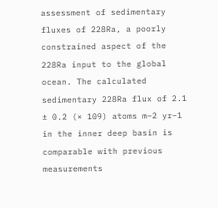assessment of sedimentary fluxes of 228Ra, a poorly constrained aspect of the 228Ra input to the global ocean. The calculated sedimentary 228Ra flux of 2.1 ± 0.2 (× 109) atoms m−2 yr−1 in the inner deep basin is comparable with previous measurements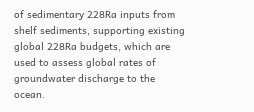of sedimentary 228Ra inputs from shelf sediments, supporting existing global 228Ra budgets, which are used to assess global rates of groundwater discharge to the ocean.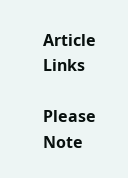Article Links

Please Note